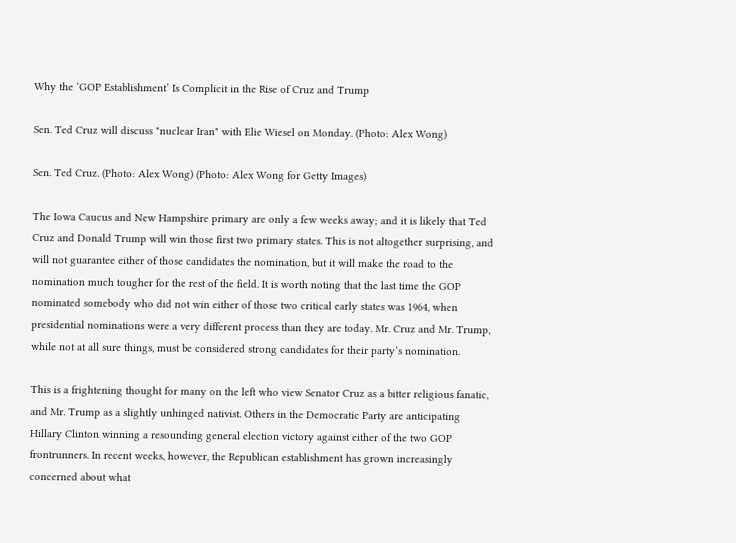Why the ‘GOP Establishment’ Is Complicit in the Rise of Cruz and Trump

Sen. Ted Cruz will discuss "nuclear Iran" with Elie Wiesel on Monday. (Photo: Alex Wong)

Sen. Ted Cruz. (Photo: Alex Wong) (Photo: Alex Wong for Getty Images)

The Iowa Caucus and New Hampshire primary are only a few weeks away; and it is likely that Ted Cruz and Donald Trump will win those first two primary states. This is not altogether surprising, and will not guarantee either of those candidates the nomination, but it will make the road to the nomination much tougher for the rest of the field. It is worth noting that the last time the GOP nominated somebody who did not win either of those two critical early states was 1964, when presidential nominations were a very different process than they are today. Mr. Cruz and Mr. Trump, while not at all sure things, must be considered strong candidates for their party’s nomination.

This is a frightening thought for many on the left who view Senator Cruz as a bitter religious fanatic, and Mr. Trump as a slightly unhinged nativist. Others in the Democratic Party are anticipating Hillary Clinton winning a resounding general election victory against either of the two GOP frontrunners. In recent weeks, however, the Republican establishment has grown increasingly concerned about what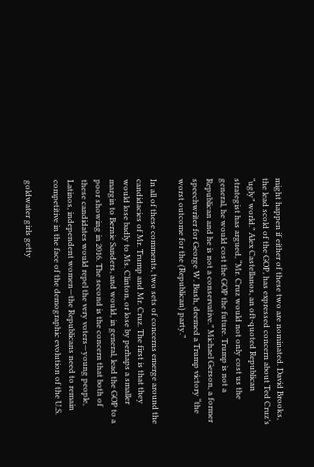might happen if either of these two are nominated. David Brooks, the lead scold of the GOP, has expressed concern about Ted Cruz’s “ugly” world.” Alex Castellanos, an oft-quoted Republican strategist has argued, “Mr. Cruz would not only cost us the general, he would cost the GOP the future. Trump is not a Republican and he is not a conservative.” Michael Gerson, a former speechwriter for George W. Bush, deemed a Trump victory “the worst outcome for the (Republican) party.”

In all of these comments, two sets of concerns emerge around the candidacies of Mr. Trump and Mr. Cruz. The first is that they would lose badly to Ms. Clinton, or lose by perhaps a smaller margin to Bernie Sanders, and would, in general, lead the GOP to a poor showing in 2016. The second is the concern that both of these candidates would repel the very voters—young people, Latinos, independent women—the Republicans need to remain competitive in the face of the demographic evolution of the U.S.

goldwater girls getty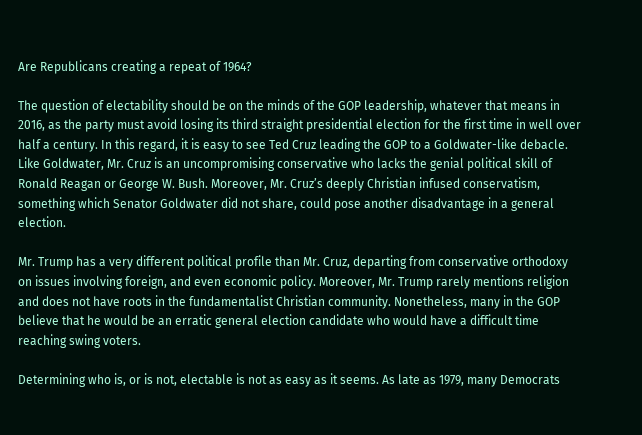Are Republicans creating a repeat of 1964?

The question of electability should be on the minds of the GOP leadership, whatever that means in 2016, as the party must avoid losing its third straight presidential election for the first time in well over half a century. In this regard, it is easy to see Ted Cruz leading the GOP to a Goldwater-like debacle. Like Goldwater, Mr. Cruz is an uncompromising conservative who lacks the genial political skill of Ronald Reagan or George W. Bush. Moreover, Mr. Cruz’s deeply Christian infused conservatism, something which Senator Goldwater did not share, could pose another disadvantage in a general election.

Mr. Trump has a very different political profile than Mr. Cruz, departing from conservative orthodoxy on issues involving foreign, and even economic policy. Moreover, Mr. Trump rarely mentions religion and does not have roots in the fundamentalist Christian community. Nonetheless, many in the GOP believe that he would be an erratic general election candidate who would have a difficult time reaching swing voters.

Determining who is, or is not, electable is not as easy as it seems. As late as 1979, many Democrats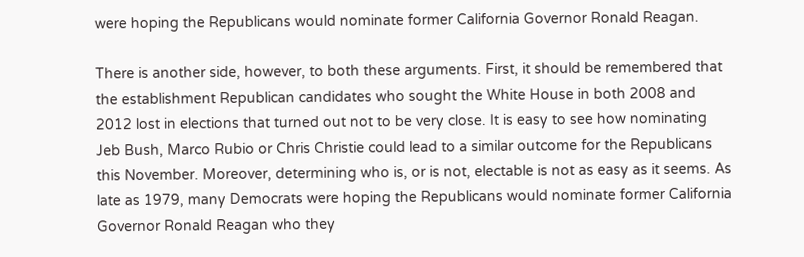were hoping the Republicans would nominate former California Governor Ronald Reagan.

There is another side, however, to both these arguments. First, it should be remembered that the establishment Republican candidates who sought the White House in both 2008 and 2012 lost in elections that turned out not to be very close. It is easy to see how nominating Jeb Bush, Marco Rubio or Chris Christie could lead to a similar outcome for the Republicans this November. Moreover, determining who is, or is not, electable is not as easy as it seems. As late as 1979, many Democrats were hoping the Republicans would nominate former California Governor Ronald Reagan who they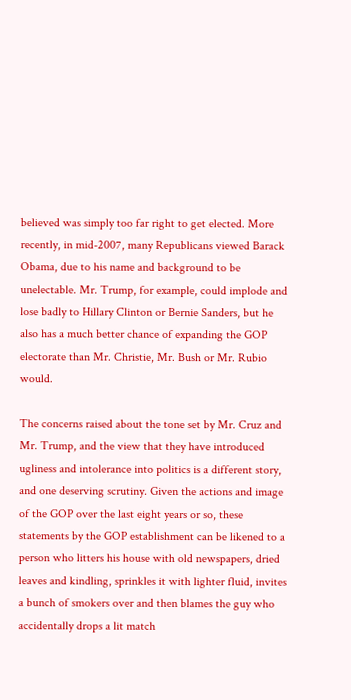believed was simply too far right to get elected. More recently, in mid-2007, many Republicans viewed Barack Obama, due to his name and background to be unelectable. Mr. Trump, for example, could implode and lose badly to Hillary Clinton or Bernie Sanders, but he also has a much better chance of expanding the GOP electorate than Mr. Christie, Mr. Bush or Mr. Rubio would.

The concerns raised about the tone set by Mr. Cruz and Mr. Trump, and the view that they have introduced ugliness and intolerance into politics is a different story, and one deserving scrutiny. Given the actions and image of the GOP over the last eight years or so, these statements by the GOP establishment can be likened to a person who litters his house with old newspapers, dried leaves and kindling, sprinkles it with lighter fluid, invites a bunch of smokers over and then blames the guy who accidentally drops a lit match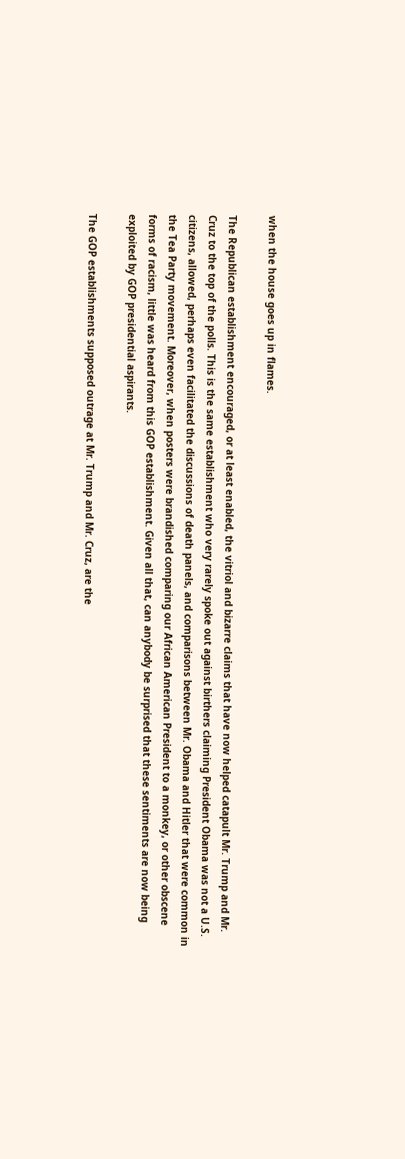when the house goes up in flames.

The Republican establishment encouraged, or at least enabled, the vitriol and bizarre claims that have now helped catapult Mr. Trump and Mr. Cruz to the top of the polls. This is the same establishment who very rarely spoke out against birthers claiming President Obama was not a U.S. citizens, allowed, perhaps even facilitated the discussions of death panels, and comparisons between Mr. Obama and Hitler that were common in the Tea Party movement. Moreover, when posters were brandished comparing our African American President to a monkey, or other obscene forms of racism, little was heard from this GOP establishment. Given all that, can anybody be surprised that these sentiments are now being exploited by GOP presidential aspirants.

The GOP establishments supposed outrage at Mr. Trump and Mr. Cruz, are the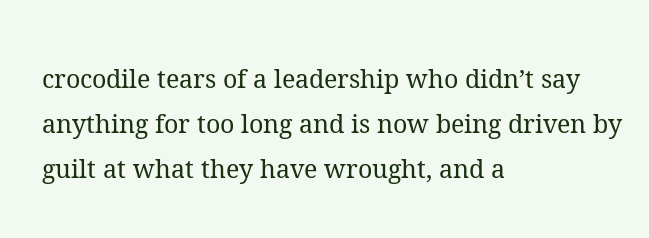crocodile tears of a leadership who didn’t say anything for too long and is now being driven by guilt at what they have wrought, and a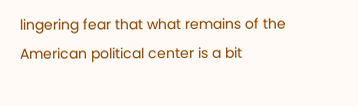lingering fear that what remains of the American political center is a bit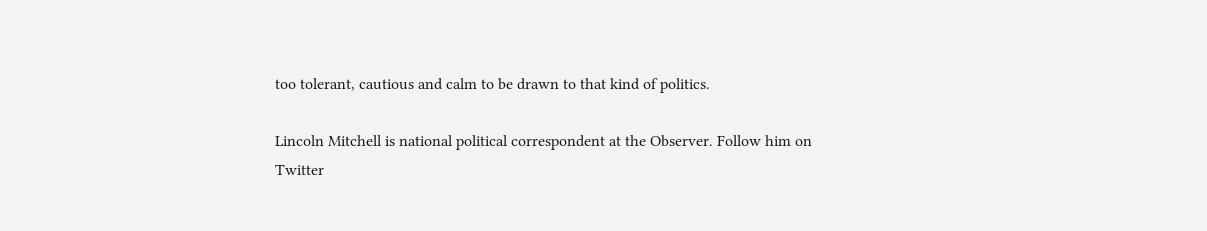too tolerant, cautious and calm to be drawn to that kind of politics.

Lincoln Mitchell is national political correspondent at the Observer. Follow him on Twitter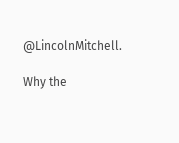@LincolnMitchell.

Why the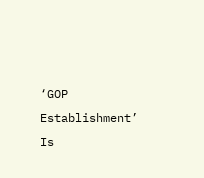‘GOP Establishment’ Is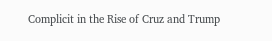Complicit in the Rise of Cruz and Trump